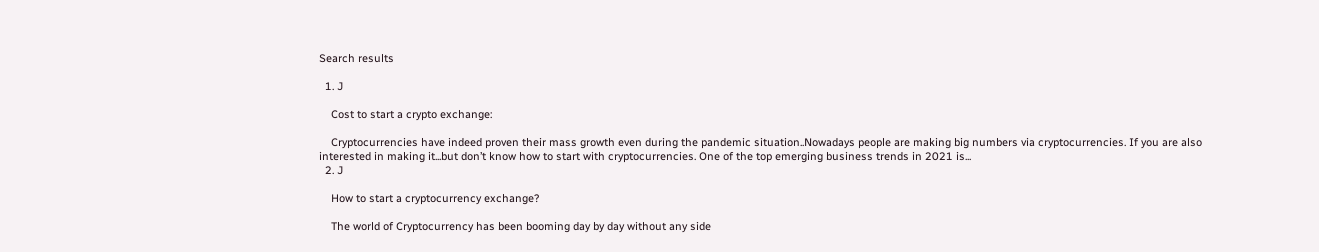Search results

  1. J

    Cost to start a crypto exchange:

    Cryptocurrencies have indeed proven their mass growth even during the pandemic situation..Nowadays people are making big numbers via cryptocurrencies. If you are also interested in making it...but don’t know how to start with cryptocurrencies. One of the top emerging business trends in 2021 is...
  2. J

    How to start a cryptocurrency exchange?

    The world of Cryptocurrency has been booming day by day without any side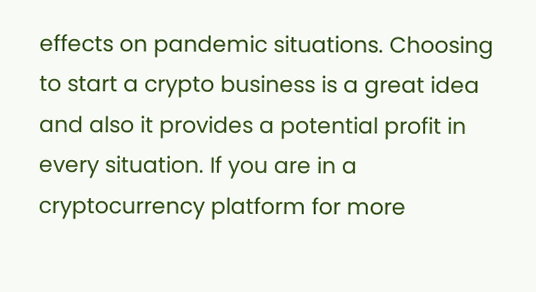effects on pandemic situations. Choosing to start a crypto business is a great idea and also it provides a potential profit in every situation. If you are in a cryptocurrency platform for more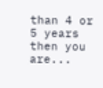than 4 or 5 years then you are...